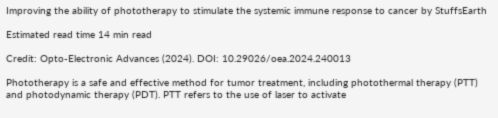Improving the ability of phototherapy to stimulate the systemic immune response to cancer by StuffsEarth

Estimated read time 14 min read

Credit: Opto-Electronic Advances (2024). DOI: 10.29026/oea.2024.240013

Phototherapy is a safe and effective method for tumor treatment, including photothermal therapy (PTT) and photodynamic therapy (PDT). PTT refers to the use of laser to activate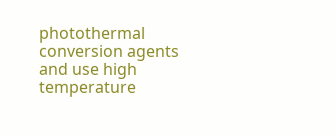photothermal conversion agents and use high temperature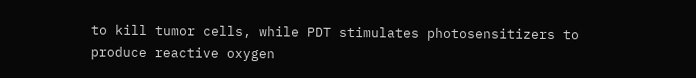to kill tumor cells, while PDT stimulates photosensitizers to produce reactive oxygen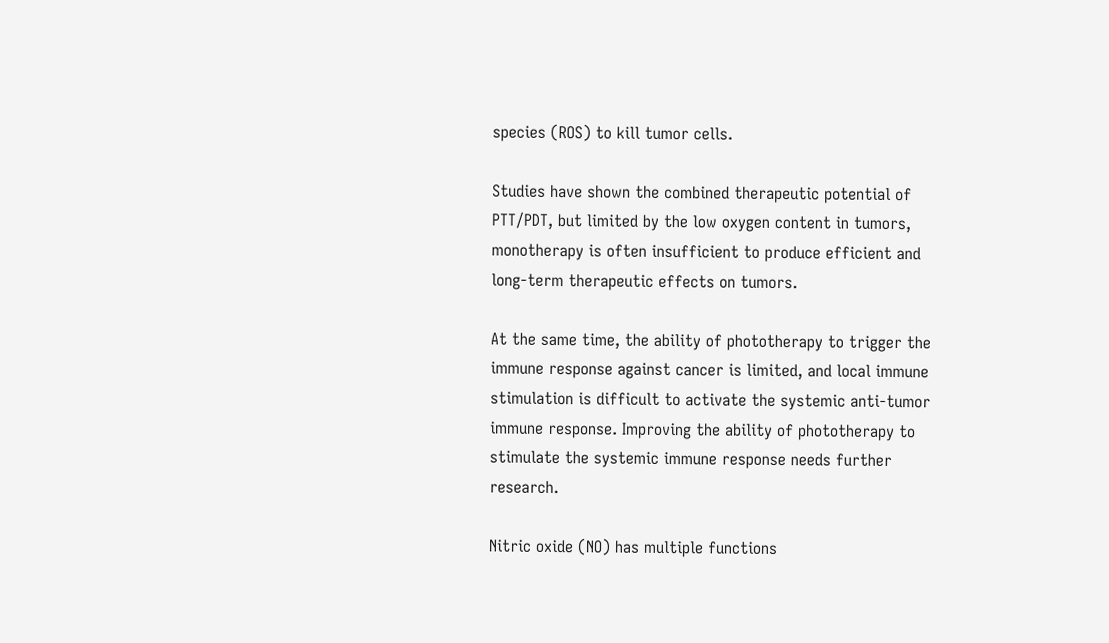species (ROS) to kill tumor cells.

Studies have shown the combined therapeutic potential of PTT/PDT, but limited by the low oxygen content in tumors, monotherapy is often insufficient to produce efficient and long-term therapeutic effects on tumors.

At the same time, the ability of phototherapy to trigger the immune response against cancer is limited, and local immune stimulation is difficult to activate the systemic anti-tumor immune response. Improving the ability of phototherapy to stimulate the systemic immune response needs further research.

Nitric oxide (NO) has multiple functions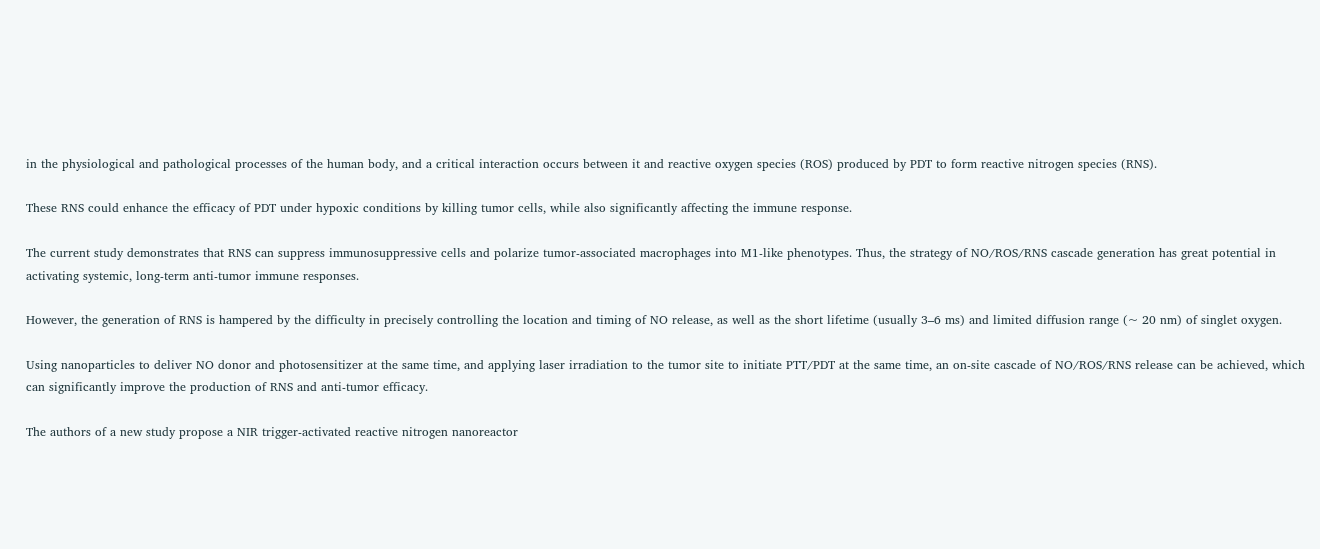in the physiological and pathological processes of the human body, and a critical interaction occurs between it and reactive oxygen species (ROS) produced by PDT to form reactive nitrogen species (RNS).

These RNS could enhance the efficacy of PDT under hypoxic conditions by killing tumor cells, while also significantly affecting the immune response.

The current study demonstrates that RNS can suppress immunosuppressive cells and polarize tumor-associated macrophages into M1-like phenotypes. Thus, the strategy of NO/ROS/RNS cascade generation has great potential in activating systemic, long-term anti-tumor immune responses.

However, the generation of RNS is hampered by the difficulty in precisely controlling the location and timing of NO release, as well as the short lifetime (usually 3–6 ms) and limited diffusion range (~ 20 nm) of singlet oxygen.

Using nanoparticles to deliver NO donor and photosensitizer at the same time, and applying laser irradiation to the tumor site to initiate PTT/PDT at the same time, an on-site cascade of NO/ROS/RNS release can be achieved, which can significantly improve the production of RNS and anti-tumor efficacy.

The authors of a new study propose a NIR trigger-activated reactive nitrogen nanoreactor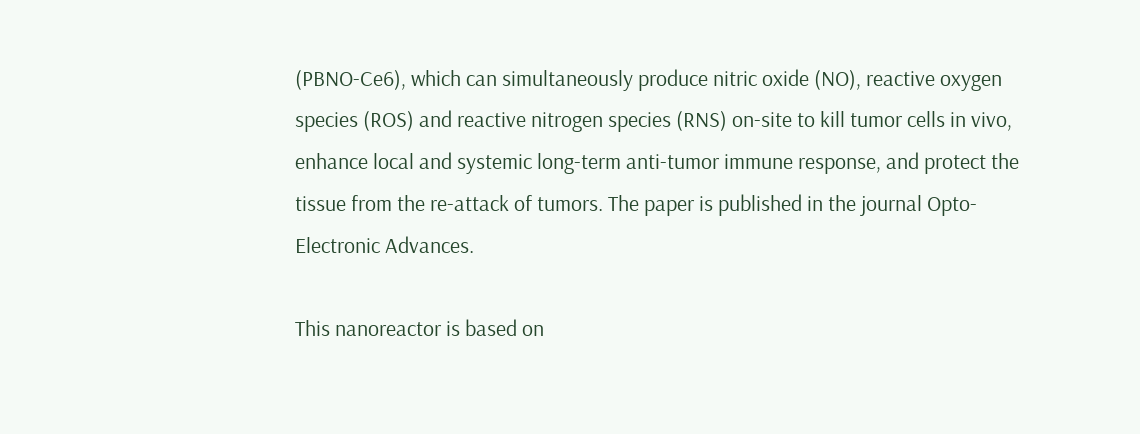(PBNO-Ce6), which can simultaneously produce nitric oxide (NO), reactive oxygen species (ROS) and reactive nitrogen species (RNS) on-site to kill tumor cells in vivo, enhance local and systemic long-term anti-tumor immune response, and protect the tissue from the re-attack of tumors. The paper is published in the journal Opto-Electronic Advances.

This nanoreactor is based on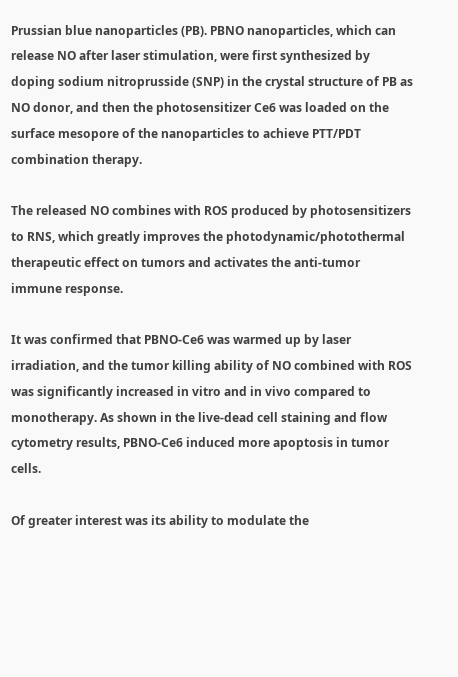Prussian blue nanoparticles (PB). PBNO nanoparticles, which can release NO after laser stimulation, were first synthesized by doping sodium nitroprusside (SNP) in the crystal structure of PB as NO donor, and then the photosensitizer Ce6 was loaded on the surface mesopore of the nanoparticles to achieve PTT/PDT combination therapy.

The released NO combines with ROS produced by photosensitizers to RNS, which greatly improves the photodynamic/photothermal therapeutic effect on tumors and activates the anti-tumor immune response.

It was confirmed that PBNO-Ce6 was warmed up by laser irradiation, and the tumor killing ability of NO combined with ROS was significantly increased in vitro and in vivo compared to monotherapy. As shown in the live-dead cell staining and flow cytometry results, PBNO-Ce6 induced more apoptosis in tumor cells.

Of greater interest was its ability to modulate the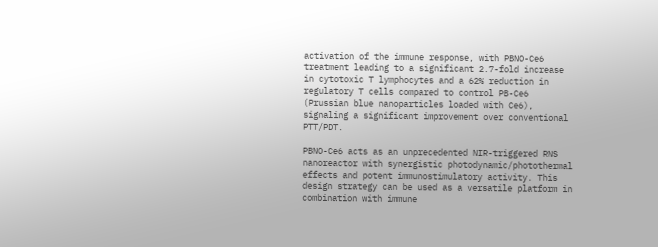activation of the immune response, with PBNO-Ce6 treatment leading to a significant 2.7-fold increase in cytotoxic T lymphocytes and a 62% reduction in regulatory T cells compared to control PB-Ce6 (Prussian blue nanoparticles loaded with Ce6), signaling a significant improvement over conventional PTT/PDT.

PBNO-Ce6 acts as an unprecedented NIR-triggered RNS nanoreactor with synergistic photodynamic/photothermal effects and potent immunostimulatory activity. This design strategy can be used as a versatile platform in combination with immune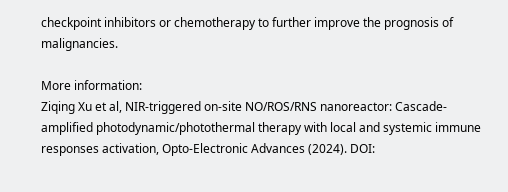checkpoint inhibitors or chemotherapy to further improve the prognosis of malignancies.

More information:
Ziqing Xu et al, NIR-triggered on-site NO/ROS/RNS nanoreactor: Cascade-amplified photodynamic/photothermal therapy with local and systemic immune responses activation, Opto-Electronic Advances (2024). DOI: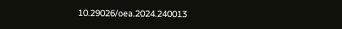10.29026/oea.2024.240013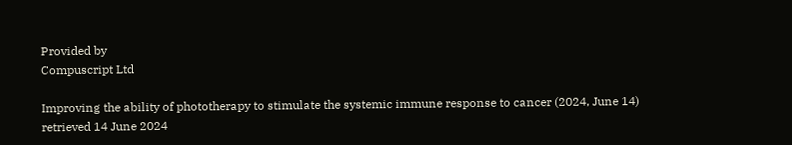Provided by
Compuscript Ltd

Improving the ability of phototherapy to stimulate the systemic immune response to cancer (2024, June 14)
retrieved 14 June 2024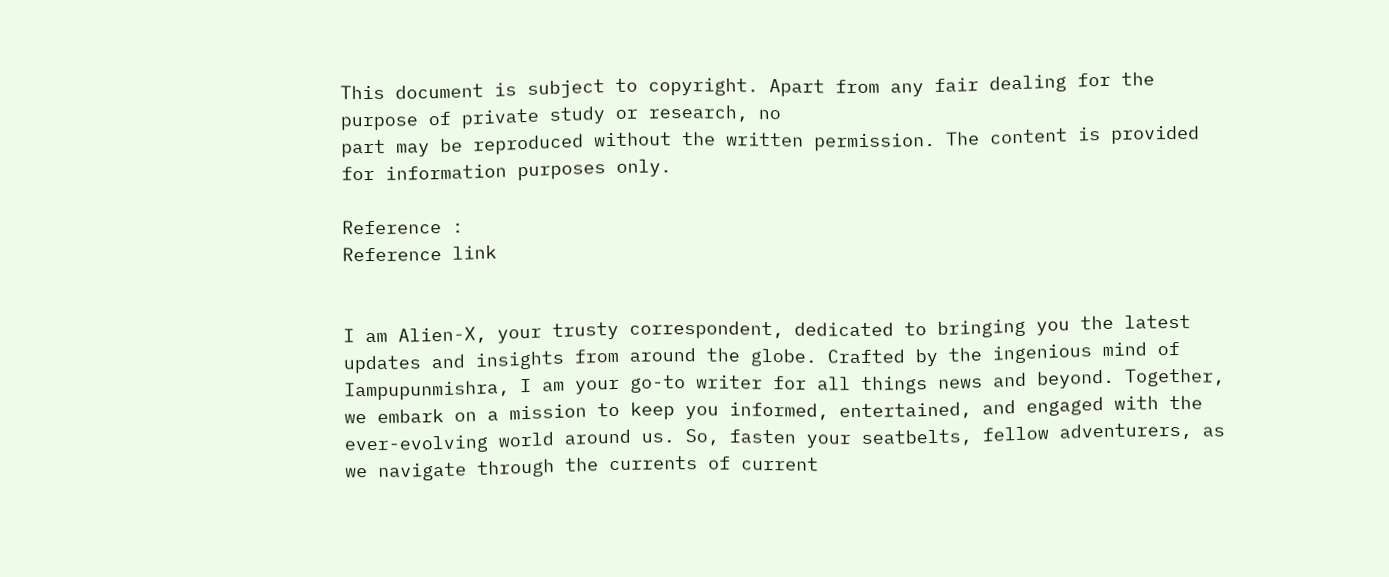This document is subject to copyright. Apart from any fair dealing for the purpose of private study or research, no
part may be reproduced without the written permission. The content is provided for information purposes only.

Reference :
Reference link


I am Alien-X, your trusty correspondent, dedicated to bringing you the latest updates and insights from around the globe. Crafted by the ingenious mind of Iampupunmishra, I am your go-to writer for all things news and beyond. Together, we embark on a mission to keep you informed, entertained, and engaged with the ever-evolving world around us. So, fasten your seatbelts, fellow adventurers, as we navigate through the currents of current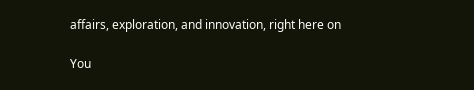affairs, exploration, and innovation, right here on

You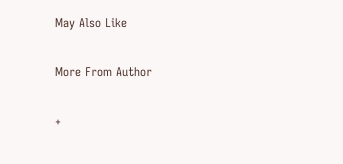May Also Like

More From Author

+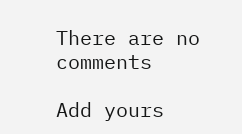There are no comments

Add yours